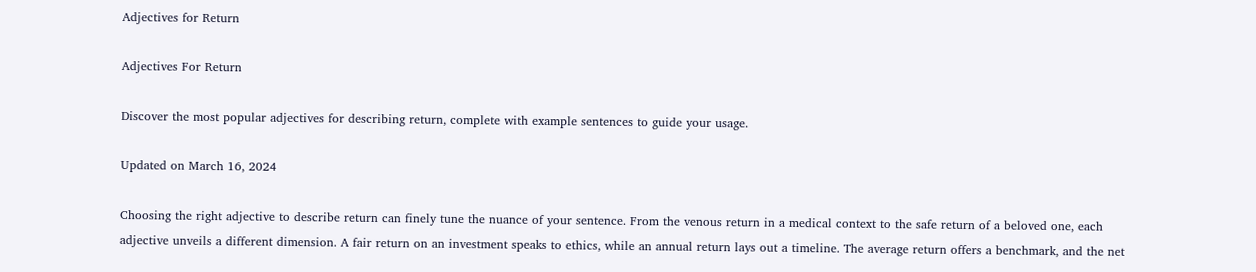Adjectives for Return

Adjectives For Return

Discover the most popular adjectives for describing return, complete with example sentences to guide your usage.

Updated on March 16, 2024

Choosing the right adjective to describe return can finely tune the nuance of your sentence. From the venous return in a medical context to the safe return of a beloved one, each adjective unveils a different dimension. A fair return on an investment speaks to ethics, while an annual return lays out a timeline. The average return offers a benchmark, and the net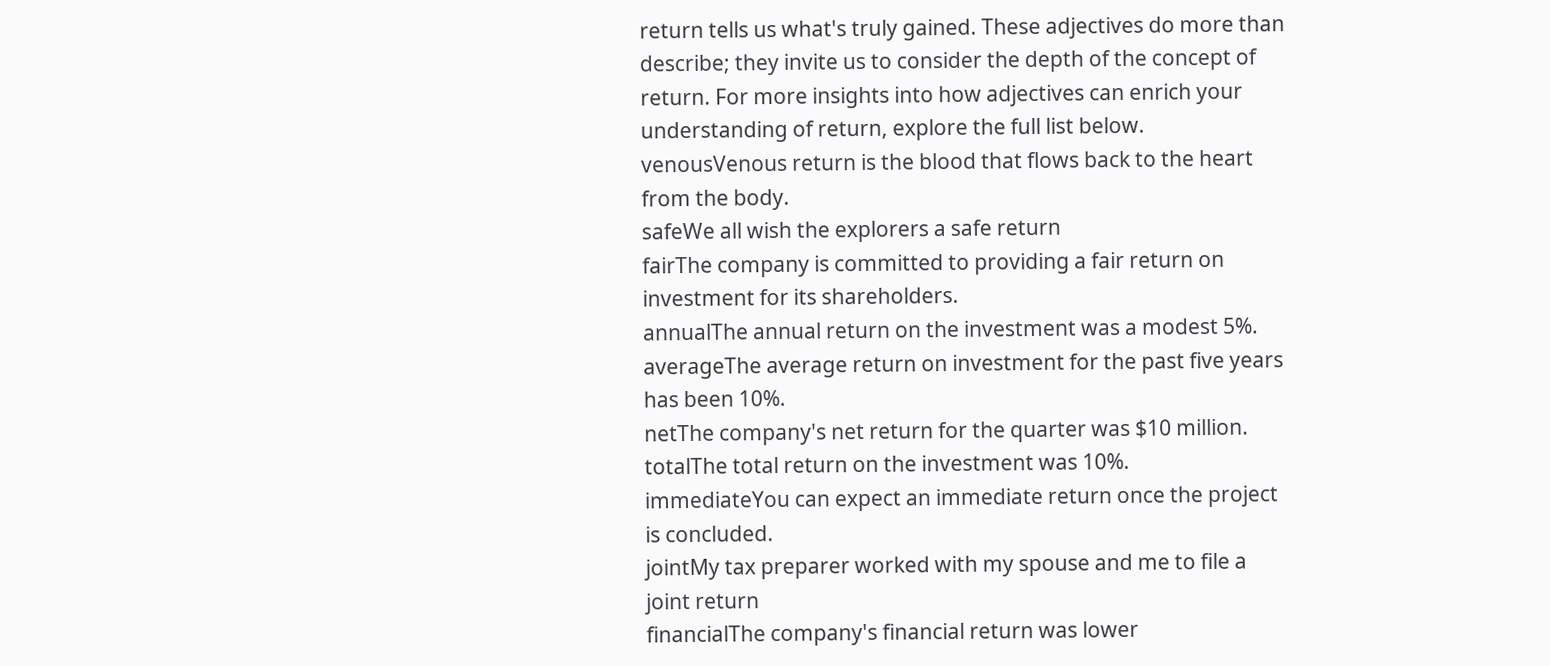return tells us what's truly gained. These adjectives do more than describe; they invite us to consider the depth of the concept of return. For more insights into how adjectives can enrich your understanding of return, explore the full list below.
venousVenous return is the blood that flows back to the heart from the body.
safeWe all wish the explorers a safe return
fairThe company is committed to providing a fair return on investment for its shareholders.
annualThe annual return on the investment was a modest 5%.
averageThe average return on investment for the past five years has been 10%.
netThe company's net return for the quarter was $10 million.
totalThe total return on the investment was 10%.
immediateYou can expect an immediate return once the project is concluded.
jointMy tax preparer worked with my spouse and me to file a joint return
financialThe company's financial return was lower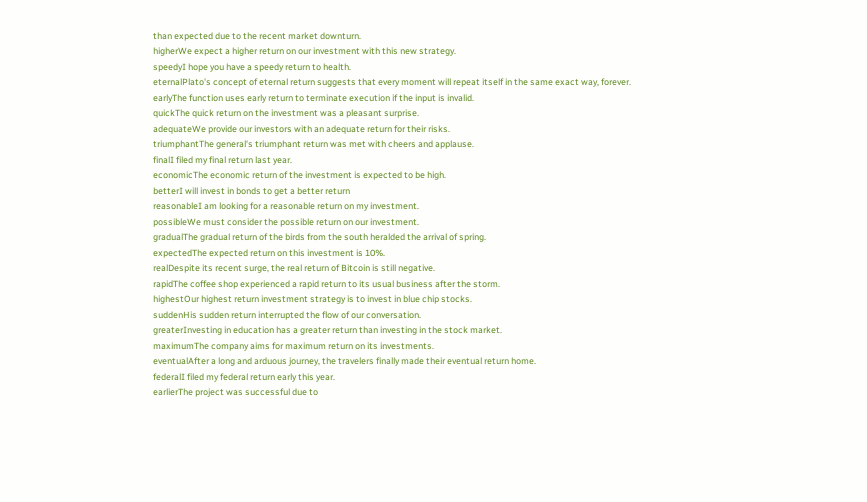than expected due to the recent market downturn.
higherWe expect a higher return on our investment with this new strategy.
speedyI hope you have a speedy return to health.
eternalPlato's concept of eternal return suggests that every moment will repeat itself in the same exact way, forever.
earlyThe function uses early return to terminate execution if the input is invalid.
quickThe quick return on the investment was a pleasant surprise.
adequateWe provide our investors with an adequate return for their risks.
triumphantThe general's triumphant return was met with cheers and applause.
finalI filed my final return last year.
economicThe economic return of the investment is expected to be high.
betterI will invest in bonds to get a better return
reasonableI am looking for a reasonable return on my investment.
possibleWe must consider the possible return on our investment.
gradualThe gradual return of the birds from the south heralded the arrival of spring.
expectedThe expected return on this investment is 10%.
realDespite its recent surge, the real return of Bitcoin is still negative.
rapidThe coffee shop experienced a rapid return to its usual business after the storm.
highestOur highest return investment strategy is to invest in blue chip stocks.
suddenHis sudden return interrupted the flow of our conversation.
greaterInvesting in education has a greater return than investing in the stock market.
maximumThe company aims for maximum return on its investments.
eventualAfter a long and arduous journey, the travelers finally made their eventual return home.
federalI filed my federal return early this year.
earlierThe project was successful due to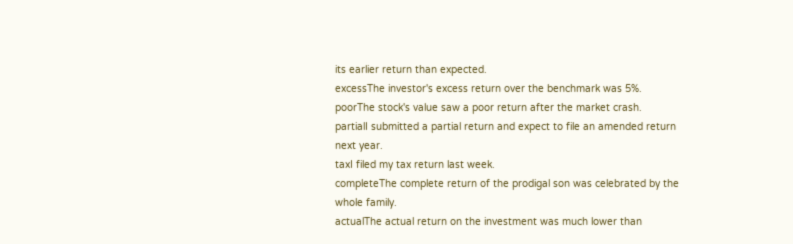its earlier return than expected.
excessThe investor's excess return over the benchmark was 5%.
poorThe stock's value saw a poor return after the market crash.
partialI submitted a partial return and expect to file an amended return next year.
taxI filed my tax return last week.
completeThe complete return of the prodigal son was celebrated by the whole family.
actualThe actual return on the investment was much lower than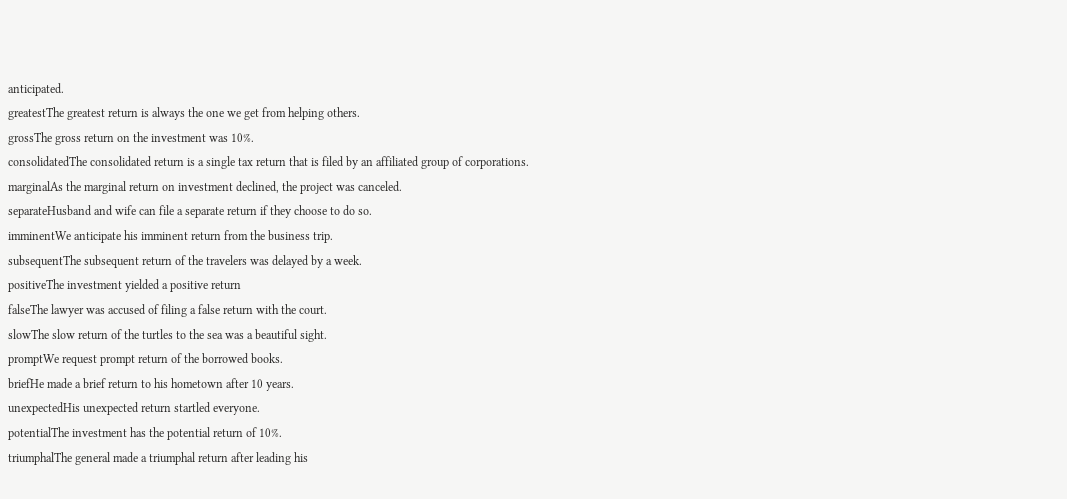anticipated.
greatestThe greatest return is always the one we get from helping others.
grossThe gross return on the investment was 10%.
consolidatedThe consolidated return is a single tax return that is filed by an affiliated group of corporations.
marginalAs the marginal return on investment declined, the project was canceled.
separateHusband and wife can file a separate return if they choose to do so.
imminentWe anticipate his imminent return from the business trip.
subsequentThe subsequent return of the travelers was delayed by a week.
positiveThe investment yielded a positive return
falseThe lawyer was accused of filing a false return with the court.
slowThe slow return of the turtles to the sea was a beautiful sight.
promptWe request prompt return of the borrowed books.
briefHe made a brief return to his hometown after 10 years.
unexpectedHis unexpected return startled everyone.
potentialThe investment has the potential return of 10%.
triumphalThe general made a triumphal return after leading his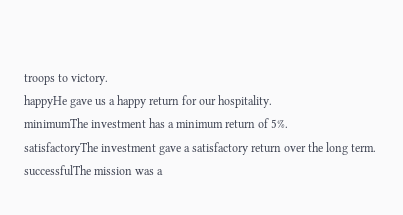troops to victory.
happyHe gave us a happy return for our hospitality.
minimumThe investment has a minimum return of 5%.
satisfactoryThe investment gave a satisfactory return over the long term.
successfulThe mission was a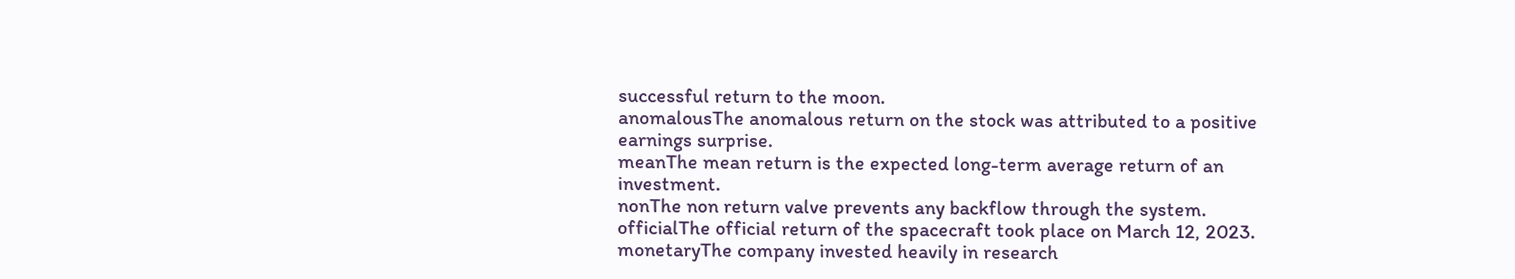successful return to the moon.
anomalousThe anomalous return on the stock was attributed to a positive earnings surprise.
meanThe mean return is the expected long-term average return of an investment.
nonThe non return valve prevents any backflow through the system.
officialThe official return of the spacecraft took place on March 12, 2023.
monetaryThe company invested heavily in research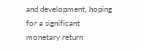and development, hoping for a significant monetary return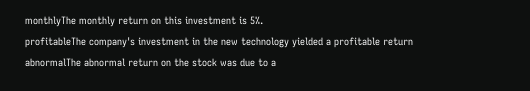monthlyThe monthly return on this investment is 5%.
profitableThe company's investment in the new technology yielded a profitable return
abnormalThe abnormal return on the stock was due to a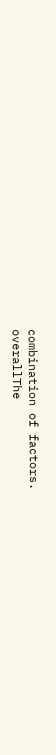combination of factors.
overallThe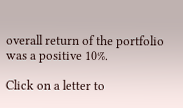overall return of the portfolio was a positive 10%.

Click on a letter to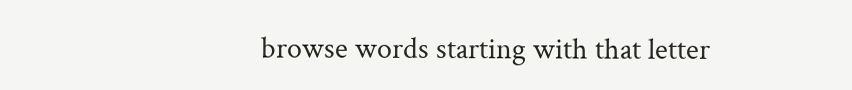browse words starting with that letter